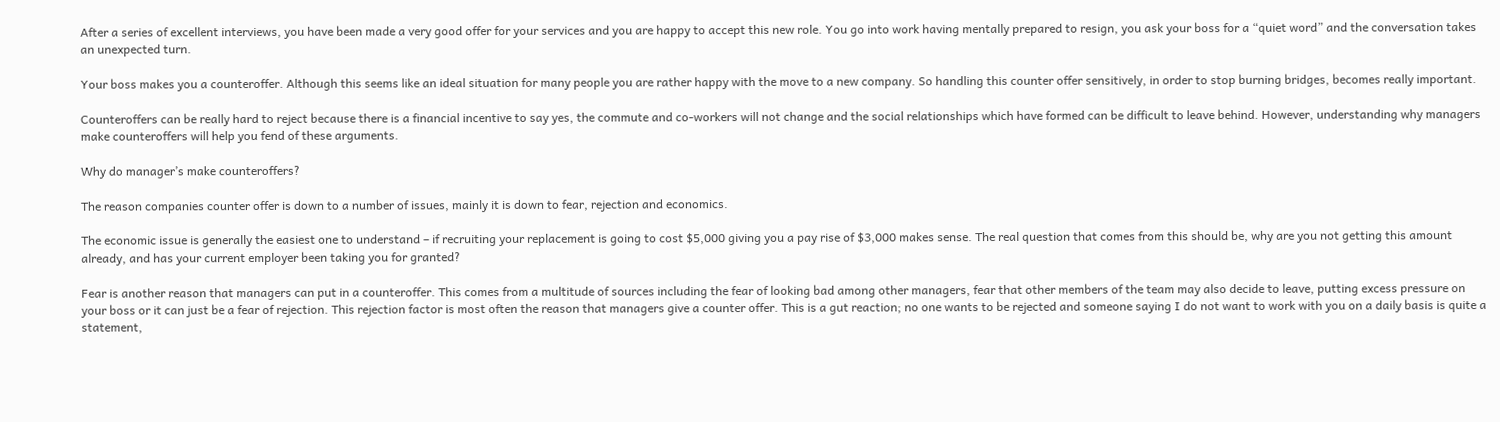After a series of excellent interviews, you have been made a very good offer for your services and you are happy to accept this new role. You go into work having mentally prepared to resign, you ask your boss for a “quiet word” and the conversation takes an unexpected turn.

Your boss makes you a counteroffer. Although this seems like an ideal situation for many people you are rather happy with the move to a new company. So handling this counter offer sensitively, in order to stop burning bridges, becomes really important.

Counteroffers can be really hard to reject because there is a financial incentive to say yes, the commute and co-workers will not change and the social relationships which have formed can be difficult to leave behind. However, understanding why managers make counteroffers will help you fend of these arguments.

Why do manager’s make counteroffers?

The reason companies counter offer is down to a number of issues, mainly it is down to fear, rejection and economics.

The economic issue is generally the easiest one to understand – if recruiting your replacement is going to cost $5,000 giving you a pay rise of $3,000 makes sense. The real question that comes from this should be, why are you not getting this amount already, and has your current employer been taking you for granted?

Fear is another reason that managers can put in a counteroffer. This comes from a multitude of sources including the fear of looking bad among other managers, fear that other members of the team may also decide to leave, putting excess pressure on your boss or it can just be a fear of rejection. This rejection factor is most often the reason that managers give a counter offer. This is a gut reaction; no one wants to be rejected and someone saying I do not want to work with you on a daily basis is quite a statement,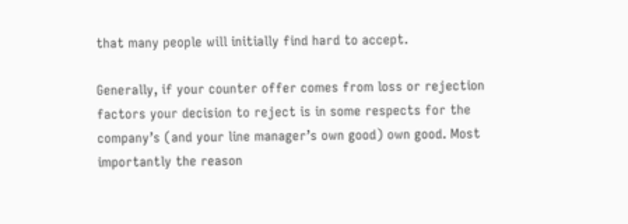that many people will initially find hard to accept.

Generally, if your counter offer comes from loss or rejection factors your decision to reject is in some respects for the company’s (and your line manager’s own good) own good. Most importantly the reason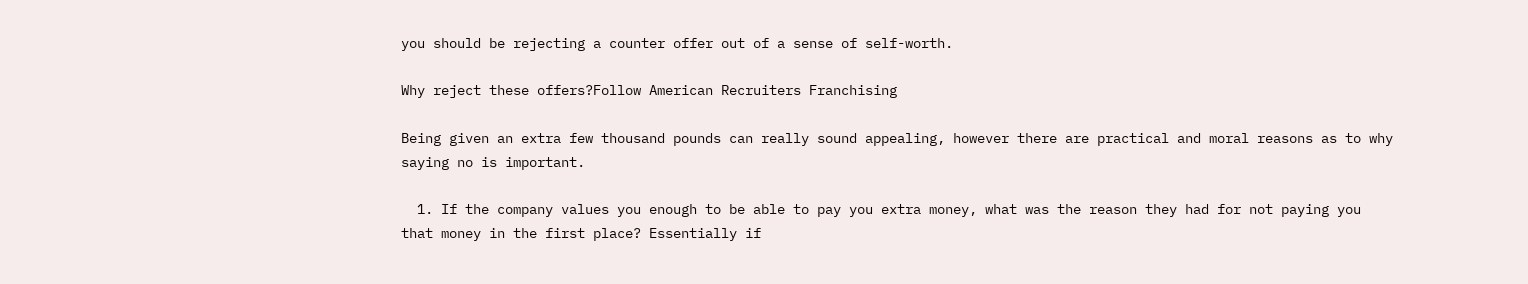you should be rejecting a counter offer out of a sense of self-worth.

Why reject these offers?Follow American Recruiters Franchising

Being given an extra few thousand pounds can really sound appealing, however there are practical and moral reasons as to why saying no is important.

  1. If the company values you enough to be able to pay you extra money, what was the reason they had for not paying you that money in the first place? Essentially if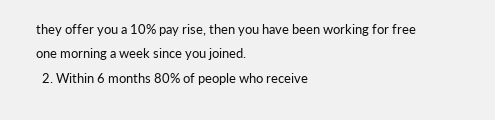they offer you a 10% pay rise, then you have been working for free one morning a week since you joined.
  2. Within 6 months 80% of people who receive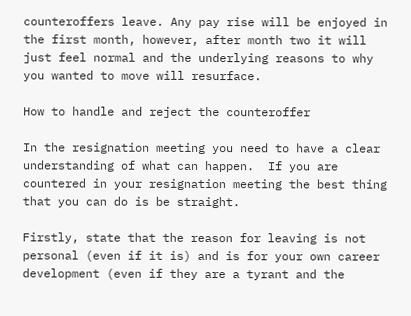counteroffers leave. Any pay rise will be enjoyed in the first month, however, after month two it will just feel normal and the underlying reasons to why you wanted to move will resurface.

How to handle and reject the counteroffer

In the resignation meeting you need to have a clear understanding of what can happen.  If you are countered in your resignation meeting the best thing that you can do is be straight.

Firstly, state that the reason for leaving is not personal (even if it is) and is for your own career development (even if they are a tyrant and the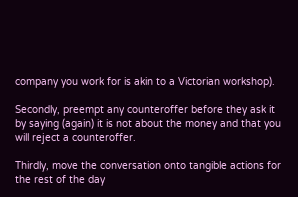company you work for is akin to a Victorian workshop).

Secondly, preempt any counteroffer before they ask it by saying (again) it is not about the money and that you will reject a counteroffer.

Thirdly, move the conversation onto tangible actions for the rest of the day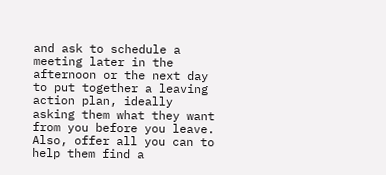and ask to schedule a meeting later in the afternoon or the next day to put together a leaving action plan, ideally asking them what they want from you before you leave. Also, offer all you can to help them find a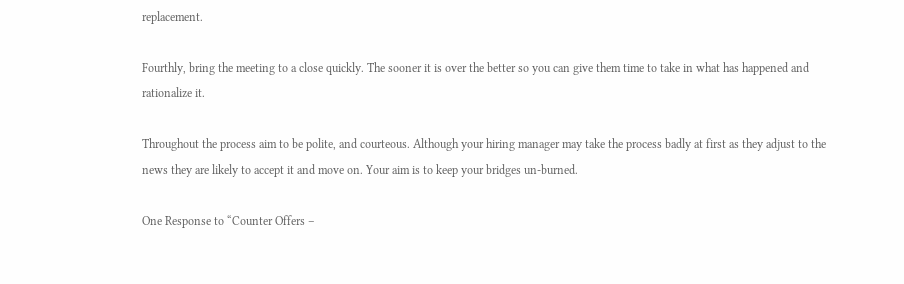replacement.

Fourthly, bring the meeting to a close quickly. The sooner it is over the better so you can give them time to take in what has happened and rationalize it.

Throughout the process aim to be polite, and courteous. Although your hiring manager may take the process badly at first as they adjust to the news they are likely to accept it and move on. Your aim is to keep your bridges un-burned.

One Response to “Counter Offers –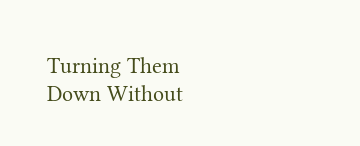Turning Them Down Without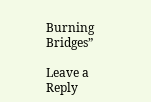Burning Bridges”

Leave a Reply